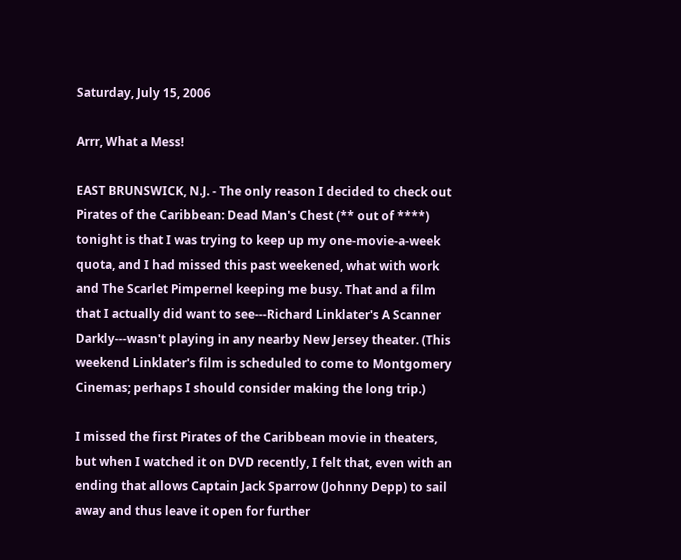Saturday, July 15, 2006

Arrr, What a Mess!

EAST BRUNSWICK, N.J. - The only reason I decided to check out Pirates of the Caribbean: Dead Man's Chest (** out of ****) tonight is that I was trying to keep up my one-movie-a-week quota, and I had missed this past weekened, what with work and The Scarlet Pimpernel keeping me busy. That and a film that I actually did want to see---Richard Linklater's A Scanner Darkly---wasn't playing in any nearby New Jersey theater. (This weekend Linklater's film is scheduled to come to Montgomery Cinemas; perhaps I should consider making the long trip.)

I missed the first Pirates of the Caribbean movie in theaters, but when I watched it on DVD recently, I felt that, even with an ending that allows Captain Jack Sparrow (Johnny Depp) to sail away and thus leave it open for further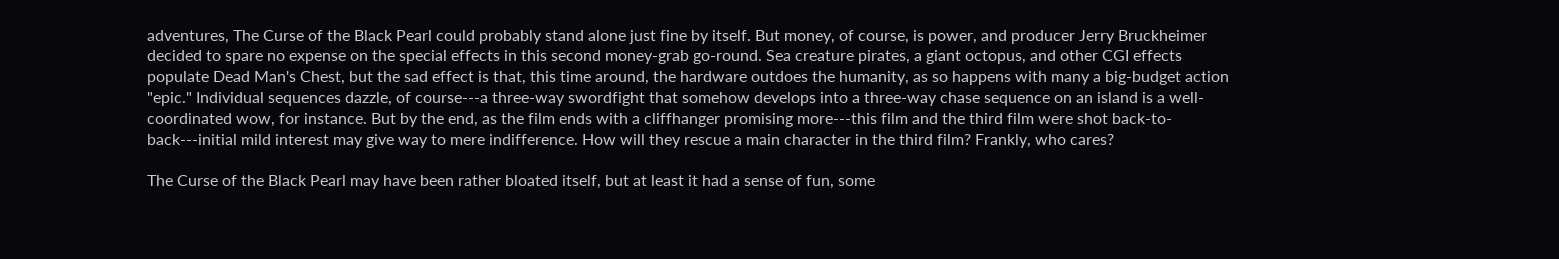adventures, The Curse of the Black Pearl could probably stand alone just fine by itself. But money, of course, is power, and producer Jerry Bruckheimer decided to spare no expense on the special effects in this second money-grab go-round. Sea creature pirates, a giant octopus, and other CGI effects populate Dead Man's Chest, but the sad effect is that, this time around, the hardware outdoes the humanity, as so happens with many a big-budget action "epic." Individual sequences dazzle, of course---a three-way swordfight that somehow develops into a three-way chase sequence on an island is a well-coordinated wow, for instance. But by the end, as the film ends with a cliffhanger promising more---this film and the third film were shot back-to-back---initial mild interest may give way to mere indifference. How will they rescue a main character in the third film? Frankly, who cares?

The Curse of the Black Pearl may have been rather bloated itself, but at least it had a sense of fun, some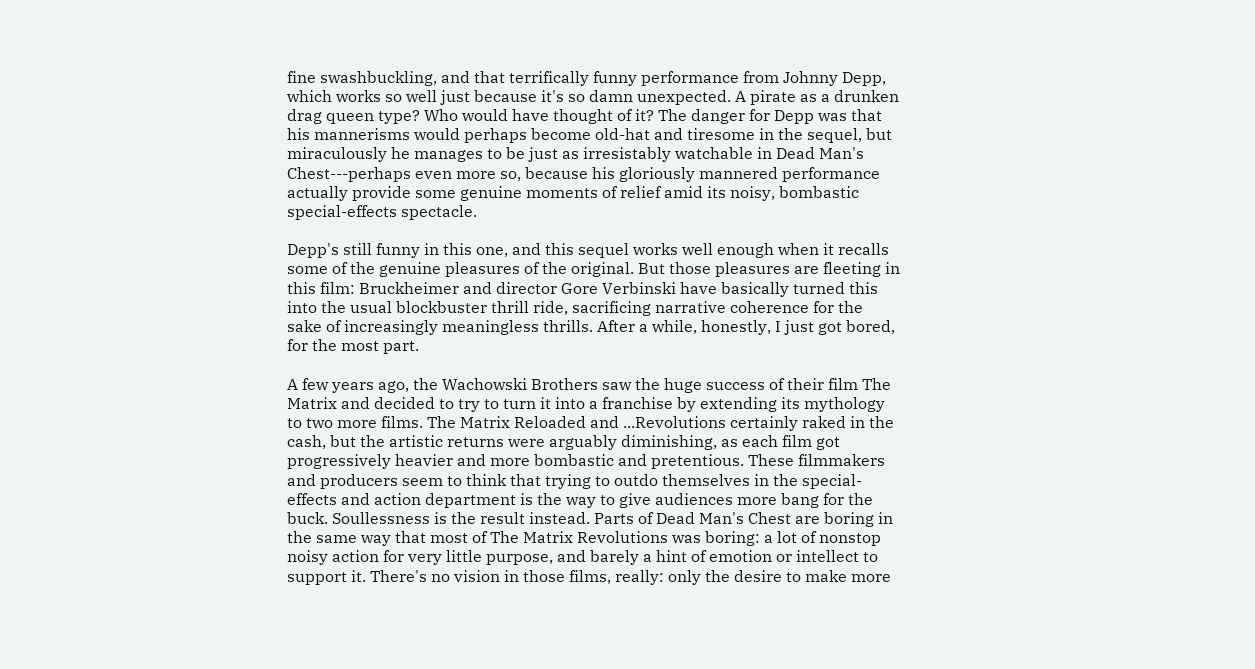fine swashbuckling, and that terrifically funny performance from Johnny Depp, which works so well just because it's so damn unexpected. A pirate as a drunken drag queen type? Who would have thought of it? The danger for Depp was that his mannerisms would perhaps become old-hat and tiresome in the sequel, but miraculously he manages to be just as irresistably watchable in Dead Man's Chest---perhaps even more so, because his gloriously mannered performance actually provide some genuine moments of relief amid its noisy, bombastic special-effects spectacle.

Depp's still funny in this one, and this sequel works well enough when it recalls some of the genuine pleasures of the original. But those pleasures are fleeting in this film: Bruckheimer and director Gore Verbinski have basically turned this into the usual blockbuster thrill ride, sacrificing narrative coherence for the sake of increasingly meaningless thrills. After a while, honestly, I just got bored, for the most part.

A few years ago, the Wachowski Brothers saw the huge success of their film The Matrix and decided to try to turn it into a franchise by extending its mythology to two more films. The Matrix Reloaded and ...Revolutions certainly raked in the cash, but the artistic returns were arguably diminishing, as each film got progressively heavier and more bombastic and pretentious. These filmmakers and producers seem to think that trying to outdo themselves in the special-effects and action department is the way to give audiences more bang for the buck. Soullessness is the result instead. Parts of Dead Man's Chest are boring in the same way that most of The Matrix Revolutions was boring: a lot of nonstop noisy action for very little purpose, and barely a hint of emotion or intellect to support it. There's no vision in those films, really: only the desire to make more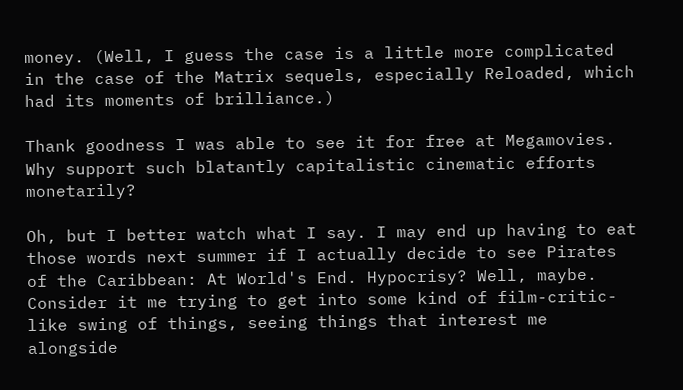money. (Well, I guess the case is a little more complicated in the case of the Matrix sequels, especially Reloaded, which had its moments of brilliance.)

Thank goodness I was able to see it for free at Megamovies. Why support such blatantly capitalistic cinematic efforts monetarily?

Oh, but I better watch what I say. I may end up having to eat those words next summer if I actually decide to see Pirates of the Caribbean: At World's End. Hypocrisy? Well, maybe. Consider it me trying to get into some kind of film-critic-like swing of things, seeing things that interest me alongside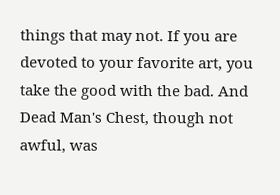things that may not. If you are devoted to your favorite art, you take the good with the bad. And Dead Man's Chest, though not awful, was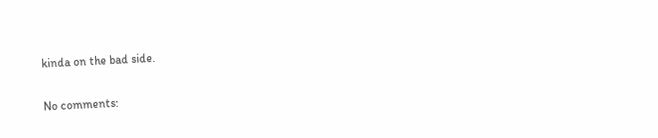kinda on the bad side.

No comments: